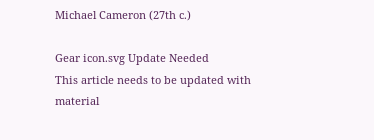Michael Cameron (27th c.)

Gear icon.svg Update Needed
This article needs to be updated with material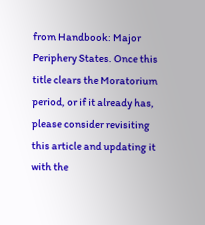from Handbook: Major Periphery States. Once this title clears the Moratorium period, or if it already has, please consider revisiting this article and updating it with the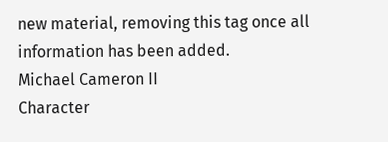new material, removing this tag once all information has been added.
Michael Cameron II
Character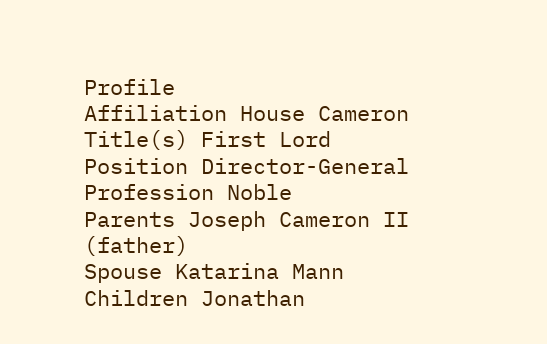Profile
Affiliation House Cameron
Title(s) First Lord
Position Director-General
Profession Noble
Parents Joseph Cameron II (father)
Spouse Katarina Mann
Children Jonathan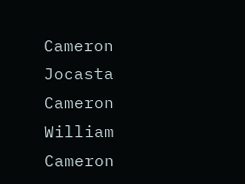Cameron
Jocasta Cameron
William Cameron